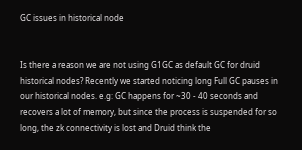GC issues in historical node


Is there a reason we are not using G1GC as default GC for druid historical nodes? Recently we started noticing long Full GC pauses in our historical nodes. e.g: GC happens for ~30 - 40 seconds and recovers a lot of memory, but since the process is suspended for so long, the zk connectivity is lost and Druid think the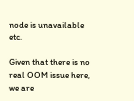node is unavailable etc.

Given that there is no real OOM issue here, we are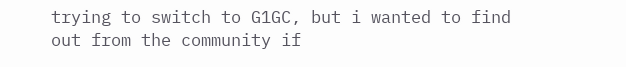trying to switch to G1GC, but i wanted to find out from the community if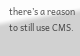there’s a reason to still use CMS.